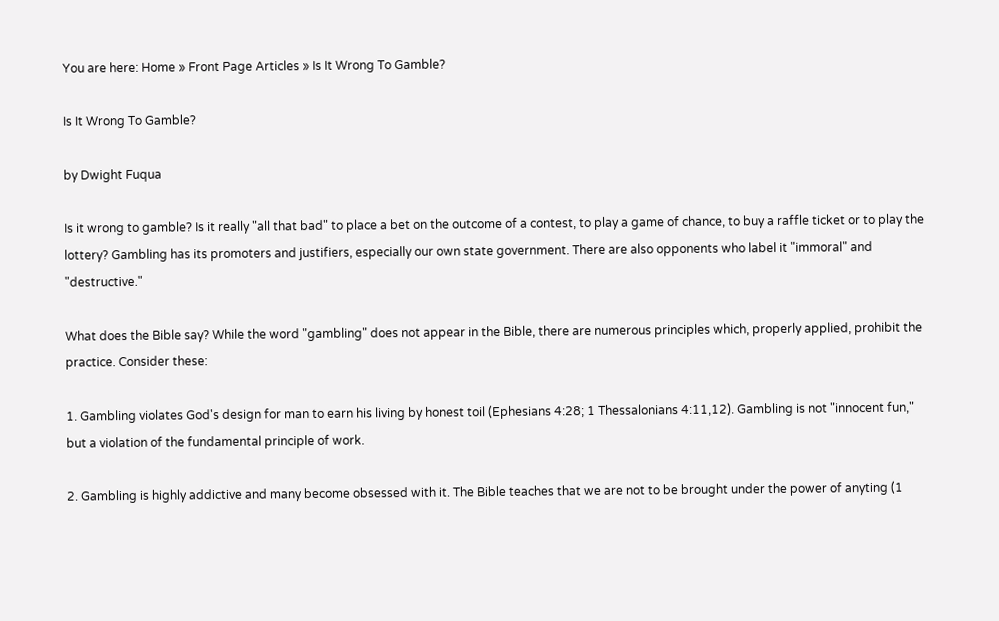You are here: Home » Front Page Articles » Is It Wrong To Gamble?

Is It Wrong To Gamble?

by Dwight Fuqua

Is it wrong to gamble? Is it really "all that bad" to place a bet on the outcome of a contest, to play a game of chance, to buy a raffle ticket or to play the lottery? Gambling has its promoters and justifiers, especially our own state government. There are also opponents who label it "immoral" and "destructive."

What does the Bible say? While the word "gambling" does not appear in the Bible, there are numerous principles which, properly applied, prohibit the practice. Consider these:

1. Gambling violates God's design for man to earn his living by honest toil (Ephesians 4:28; 1 Thessalonians 4:11,12). Gambling is not "innocent fun," but a violation of the fundamental principle of work.

2. Gambling is highly addictive and many become obsessed with it. The Bible teaches that we are not to be brought under the power of anyting (1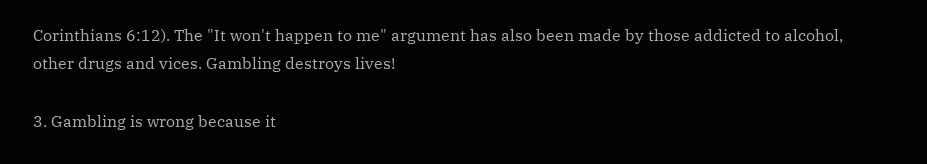Corinthians 6:12). The "It won't happen to me" argument has also been made by those addicted to alcohol, other drugs and vices. Gambling destroys lives!

3. Gambling is wrong because it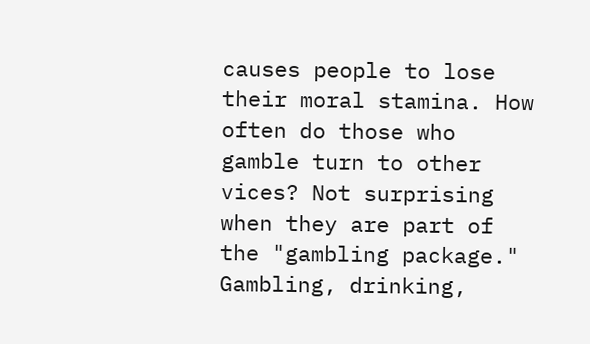causes people to lose their moral stamina. How often do those who gamble turn to other vices? Not surprising when they are part of the "gambling package." Gambling, drinking,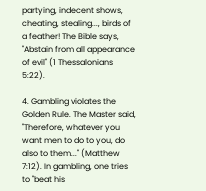partying, indecent shows, cheating, stealing..., birds of a feather! The Bible says, "Abstain from all appearance of evil" (1 Thessalonians 5:22).

4. Gambling violates the Golden Rule. The Master said, "Therefore, whatever you want men to do to you, do also to them..." (Matthew 7:12). In gambling, one tries to "beat his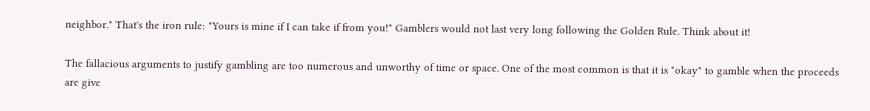neighbor." That's the iron rule: "Yours is mine if I can take if from you!" Gamblers would not last very long following the Golden Rule. Think about it!

The fallacious arguments to justify gambling are too numerous and unworthy of time or space. One of the most common is that it is "okay" to gamble when the proceeds are give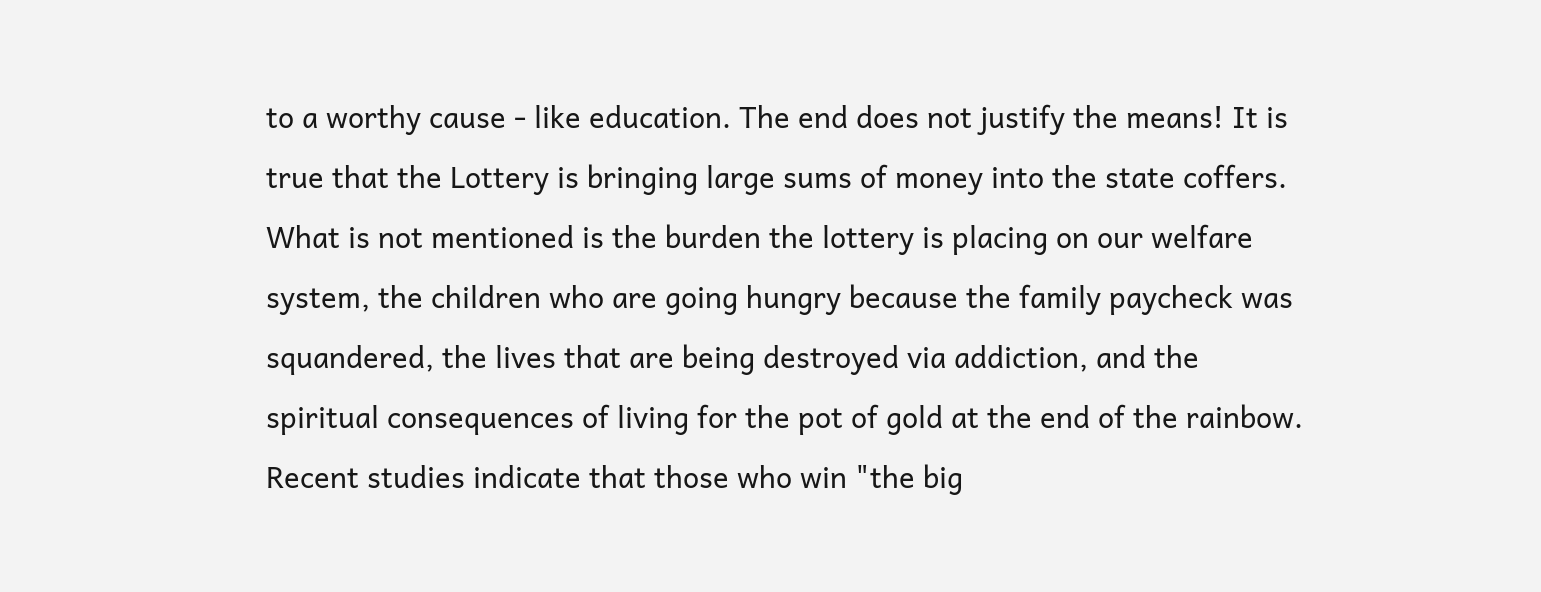to a worthy cause - like education. The end does not justify the means! It is true that the Lottery is bringing large sums of money into the state coffers. What is not mentioned is the burden the lottery is placing on our welfare system, the children who are going hungry because the family paycheck was squandered, the lives that are being destroyed via addiction, and the spiritual consequences of living for the pot of gold at the end of the rainbow. Recent studies indicate that those who win "the big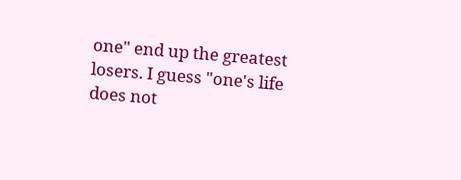one" end up the greatest losers. I guess "one's life does not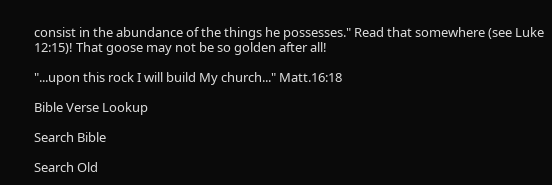consist in the abundance of the things he possesses." Read that somewhere (see Luke 12:15)! That goose may not be so golden after all!

"...upon this rock I will build My church..." Matt.16:18

Bible Verse Lookup

Search Bible

Search Old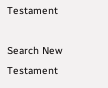Testament

Search New Testament